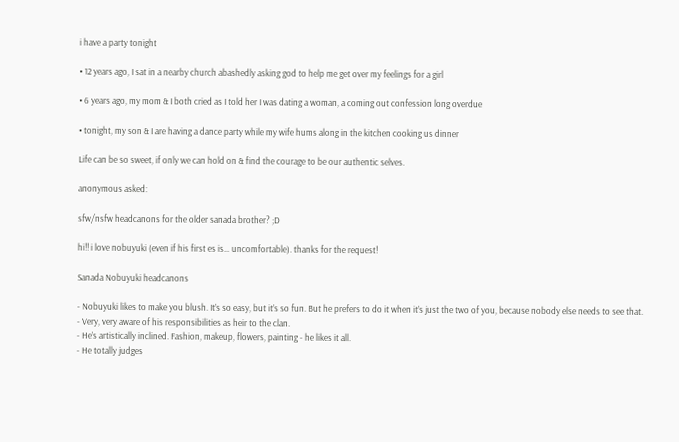i have a party tonight

• 12 years ago, I sat in a nearby church abashedly asking god to help me get over my feelings for a girl

• 6 years ago, my mom & I both cried as I told her I was dating a woman, a coming out confession long overdue

• tonight, my son & I are having a dance party while my wife hums along in the kitchen cooking us dinner

Life can be so sweet, if only we can hold on & find the courage to be our authentic selves.

anonymous asked:

sfw/nsfw headcanons for the older sanada brother? ;D

hi!! i love nobuyuki (even if his first es is… uncomfortable). thanks for the request!

Sanada Nobuyuki headcanons

- Nobuyuki likes to make you blush. It’s so easy, but it’s so fun. But he prefers to do it when it’s just the two of you, because nobody else needs to see that.
- Very, very aware of his responsibilities as heir to the clan.
- He’s artistically inclined. Fashion, makeup, flowers, painting - he likes it all.
- He totally judges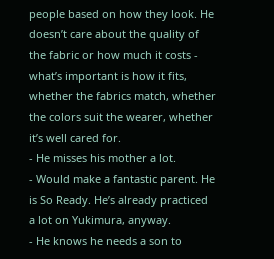people based on how they look. He doesn’t care about the quality of the fabric or how much it costs - what’s important is how it fits, whether the fabrics match, whether the colors suit the wearer, whether it’s well cared for.
- He misses his mother a lot.
- Would make a fantastic parent. He is So Ready. He’s already practiced a lot on Yukimura, anyway.
- He knows he needs a son to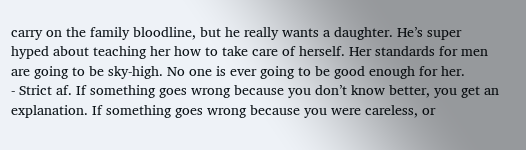carry on the family bloodline, but he really wants a daughter. He’s super hyped about teaching her how to take care of herself. Her standards for men are going to be sky-high. No one is ever going to be good enough for her.
- Strict af. If something goes wrong because you don’t know better, you get an explanation. If something goes wrong because you were careless, or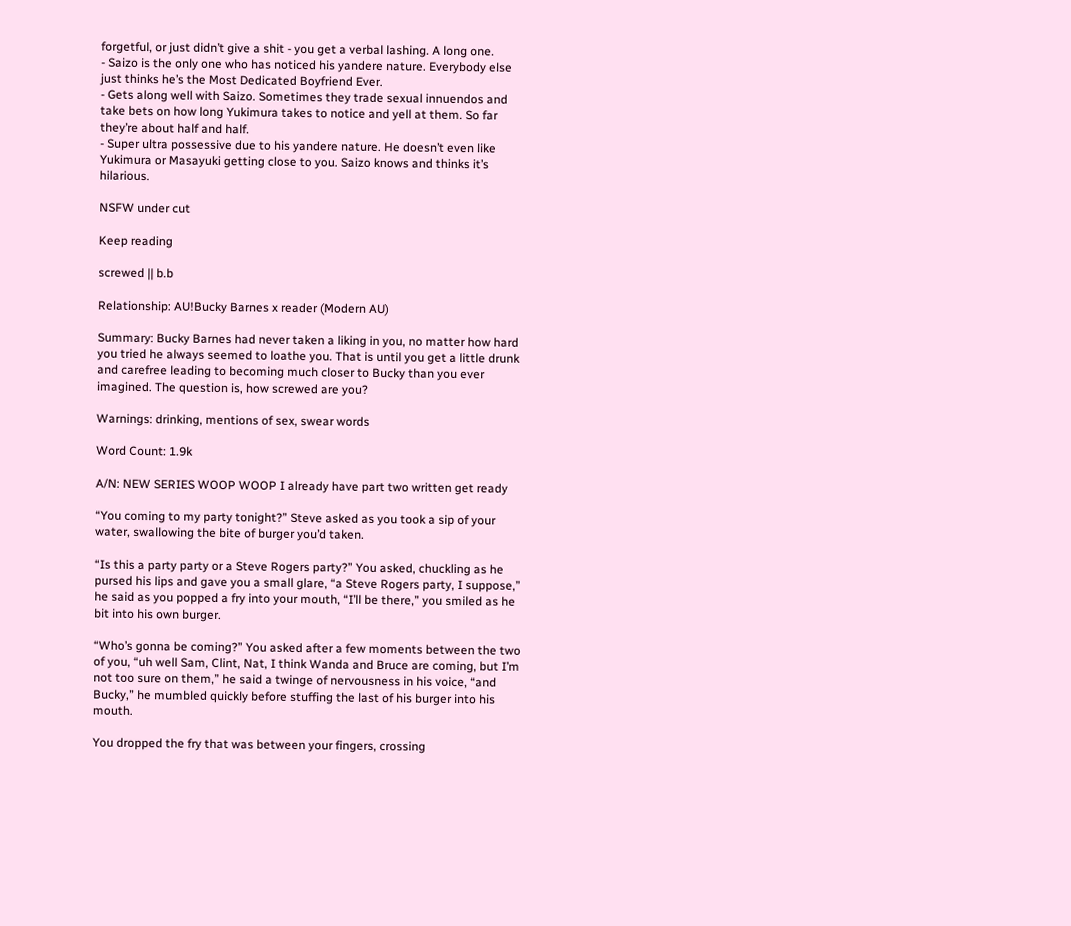forgetful, or just didn’t give a shit - you get a verbal lashing. A long one.
- Saizo is the only one who has noticed his yandere nature. Everybody else just thinks he’s the Most Dedicated Boyfriend Ever.
- Gets along well with Saizo. Sometimes they trade sexual innuendos and take bets on how long Yukimura takes to notice and yell at them. So far they’re about half and half.
- Super ultra possessive due to his yandere nature. He doesn’t even like Yukimura or Masayuki getting close to you. Saizo knows and thinks it’s hilarious.

NSFW under cut

Keep reading

screwed || b.b

Relationship: AU!Bucky Barnes x reader (Modern AU)

Summary: Bucky Barnes had never taken a liking in you, no matter how hard you tried he always seemed to loathe you. That is until you get a little drunk and carefree leading to becoming much closer to Bucky than you ever imagined. The question is, how screwed are you?

Warnings: drinking, mentions of sex, swear words

Word Count: 1.9k

A/N: NEW SERIES WOOP WOOP I already have part two written get ready

“You coming to my party tonight?” Steve asked as you took a sip of your water, swallowing the bite of burger you’d taken.

“Is this a party party or a Steve Rogers party?” You asked, chuckling as he pursed his lips and gave you a small glare, “a Steve Rogers party, I suppose,” he said as you popped a fry into your mouth, “I’ll be there,” you smiled as he bit into his own burger.

“Who’s gonna be coming?” You asked after a few moments between the two of you, “uh well Sam, Clint, Nat, I think Wanda and Bruce are coming, but I’m not too sure on them,” he said a twinge of nervousness in his voice, “and Bucky,” he mumbled quickly before stuffing the last of his burger into his mouth.

You dropped the fry that was between your fingers, crossing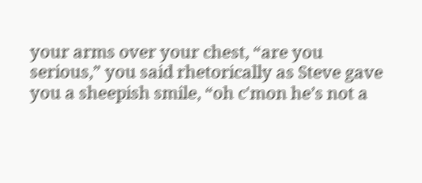your arms over your chest, “are you serious,” you said rhetorically as Steve gave you a sheepish smile, “oh c'mon he’s not a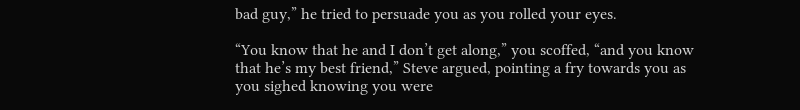bad guy,” he tried to persuade you as you rolled your eyes.

“You know that he and I don’t get along,” you scoffed, “and you know that he’s my best friend,” Steve argued, pointing a fry towards you as you sighed knowing you were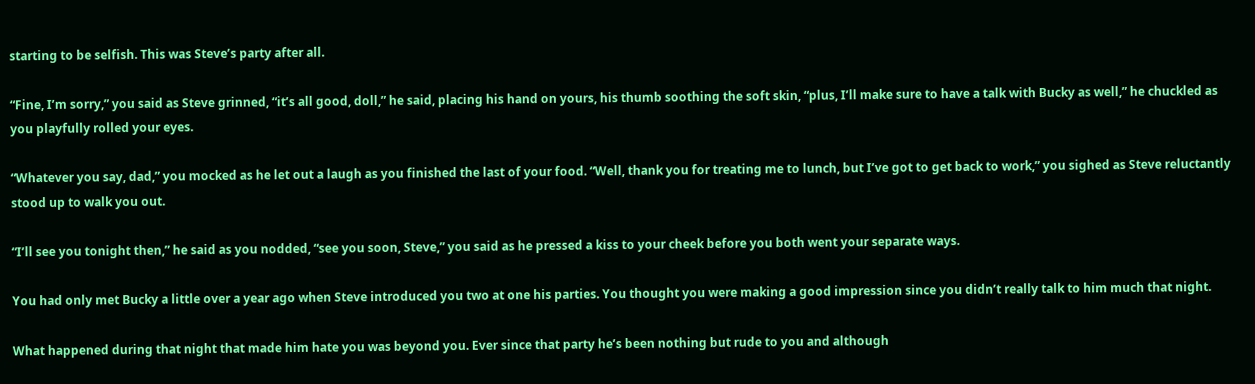starting to be selfish. This was Steve’s party after all.

“Fine, I’m sorry,” you said as Steve grinned, “it’s all good, doll,” he said, placing his hand on yours, his thumb soothing the soft skin, “plus, I’ll make sure to have a talk with Bucky as well,” he chuckled as you playfully rolled your eyes.

“Whatever you say, dad,” you mocked as he let out a laugh as you finished the last of your food. “Well, thank you for treating me to lunch, but I’ve got to get back to work,” you sighed as Steve reluctantly stood up to walk you out.

“I’ll see you tonight then,” he said as you nodded, “see you soon, Steve,” you said as he pressed a kiss to your cheek before you both went your separate ways.

You had only met Bucky a little over a year ago when Steve introduced you two at one his parties. You thought you were making a good impression since you didn’t really talk to him much that night.

What happened during that night that made him hate you was beyond you. Ever since that party he’s been nothing but rude to you and although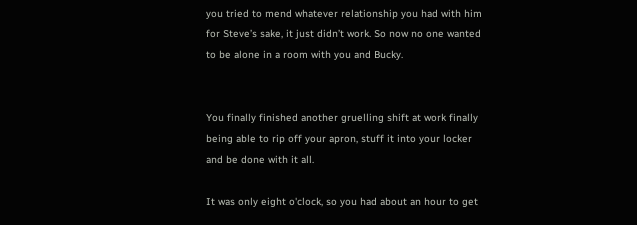you tried to mend whatever relationship you had with him for Steve’s sake, it just didn’t work. So now no one wanted to be alone in a room with you and Bucky.


You finally finished another gruelling shift at work finally being able to rip off your apron, stuff it into your locker and be done with it all.

It was only eight o'clock, so you had about an hour to get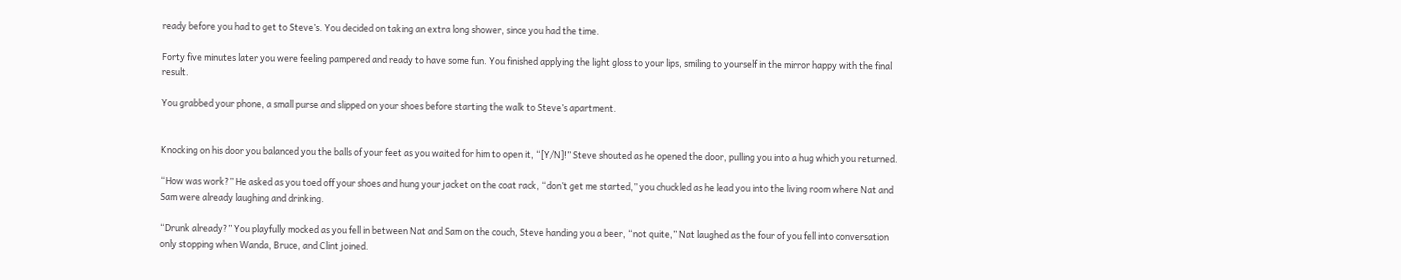ready before you had to get to Steve’s. You decided on taking an extra long shower, since you had the time.

Forty five minutes later you were feeling pampered and ready to have some fun. You finished applying the light gloss to your lips, smiling to yourself in the mirror happy with the final result.

You grabbed your phone, a small purse and slipped on your shoes before starting the walk to Steve’s apartment.


Knocking on his door you balanced you the balls of your feet as you waited for him to open it, “[Y/N]!” Steve shouted as he opened the door, pulling you into a hug which you returned.

“How was work?” He asked as you toed off your shoes and hung your jacket on the coat rack, “don’t get me started,” you chuckled as he lead you into the living room where Nat and Sam were already laughing and drinking.

“Drunk already?” You playfully mocked as you fell in between Nat and Sam on the couch, Steve handing you a beer, “not quite,” Nat laughed as the four of you fell into conversation only stopping when Wanda, Bruce, and Clint joined.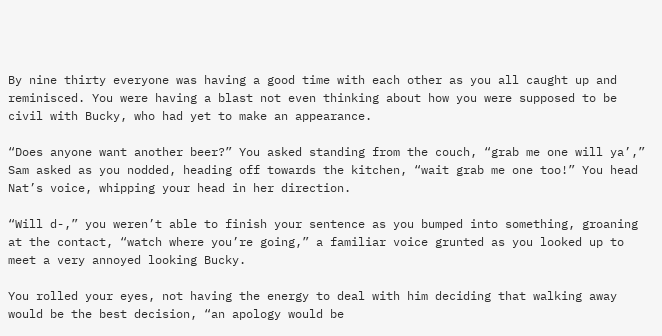By nine thirty everyone was having a good time with each other as you all caught up and reminisced. You were having a blast not even thinking about how you were supposed to be civil with Bucky, who had yet to make an appearance.

“Does anyone want another beer?” You asked standing from the couch, “grab me one will ya’,” Sam asked as you nodded, heading off towards the kitchen, “wait grab me one too!” You head Nat’s voice, whipping your head in her direction.

“Will d-,” you weren’t able to finish your sentence as you bumped into something, groaning at the contact, “watch where you’re going,” a familiar voice grunted as you looked up to meet a very annoyed looking Bucky.

You rolled your eyes, not having the energy to deal with him deciding that walking away would be the best decision, “an apology would be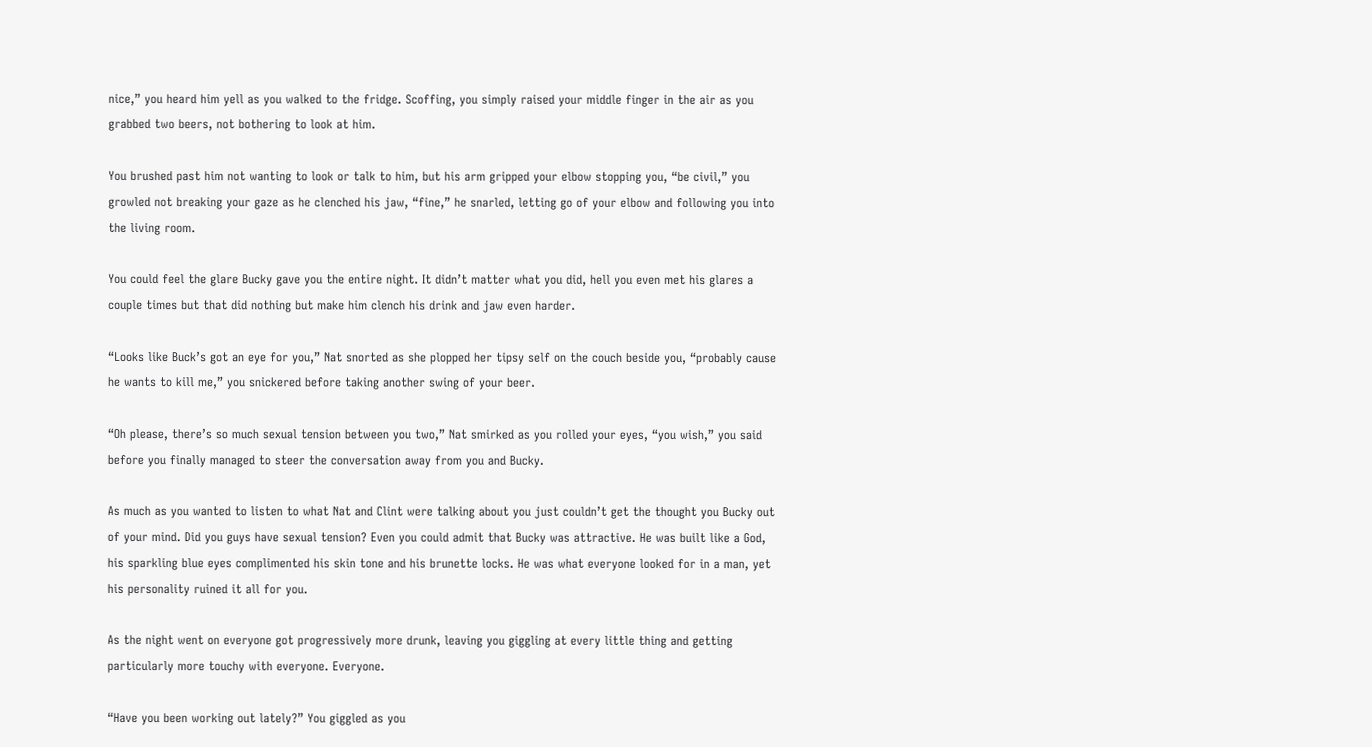nice,” you heard him yell as you walked to the fridge. Scoffing, you simply raised your middle finger in the air as you grabbed two beers, not bothering to look at him.

You brushed past him not wanting to look or talk to him, but his arm gripped your elbow stopping you, “be civil,” you growled not breaking your gaze as he clenched his jaw, “fine,” he snarled, letting go of your elbow and following you into the living room.

You could feel the glare Bucky gave you the entire night. It didn’t matter what you did, hell you even met his glares a couple times but that did nothing but make him clench his drink and jaw even harder.

“Looks like Buck’s got an eye for you,” Nat snorted as she plopped her tipsy self on the couch beside you, “probably cause he wants to kill me,” you snickered before taking another swing of your beer.

“Oh please, there’s so much sexual tension between you two,” Nat smirked as you rolled your eyes, “you wish,” you said before you finally managed to steer the conversation away from you and Bucky.

As much as you wanted to listen to what Nat and Clint were talking about you just couldn’t get the thought you Bucky out of your mind. Did you guys have sexual tension? Even you could admit that Bucky was attractive. He was built like a God, his sparkling blue eyes complimented his skin tone and his brunette locks. He was what everyone looked for in a man, yet his personality ruined it all for you.

As the night went on everyone got progressively more drunk, leaving you giggling at every little thing and getting particularly more touchy with everyone. Everyone.

“Have you been working out lately?” You giggled as you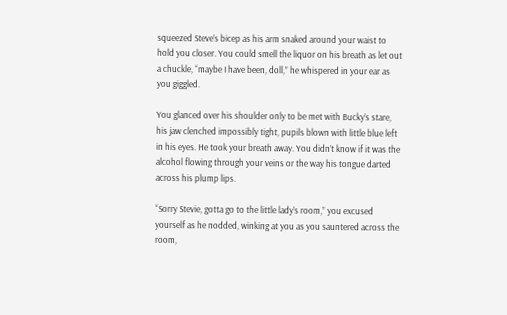squeezed Steve’s bicep as his arm snaked around your waist to hold you closer. You could smell the liquor on his breath as let out a chuckle, “maybe I have been, doll,” he whispered in your ear as you giggled.

You glanced over his shoulder only to be met with Bucky’s stare, his jaw clenched impossibly tight, pupils blown with little blue left in his eyes. He took your breath away. You didn’t know if it was the alcohol flowing through your veins or the way his tongue darted across his plump lips.

“Sorry Stevie, gotta go to the little lady’s room,” you excused yourself as he nodded, winking at you as you sauntered across the room,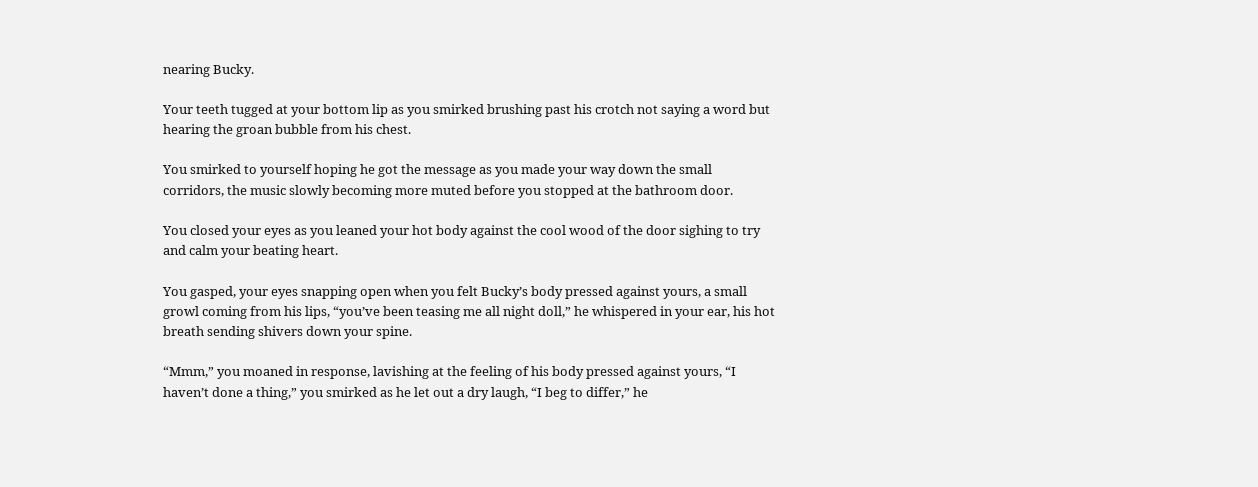nearing Bucky.

Your teeth tugged at your bottom lip as you smirked brushing past his crotch not saying a word but hearing the groan bubble from his chest.

You smirked to yourself hoping he got the message as you made your way down the small corridors, the music slowly becoming more muted before you stopped at the bathroom door.

You closed your eyes as you leaned your hot body against the cool wood of the door sighing to try and calm your beating heart.

You gasped, your eyes snapping open when you felt Bucky’s body pressed against yours, a small growl coming from his lips, “you’ve been teasing me all night doll,” he whispered in your ear, his hot breath sending shivers down your spine.

“Mmm,” you moaned in response, lavishing at the feeling of his body pressed against yours, “I haven’t done a thing,” you smirked as he let out a dry laugh, “I beg to differ,” he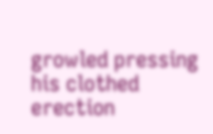growled pressing his clothed erection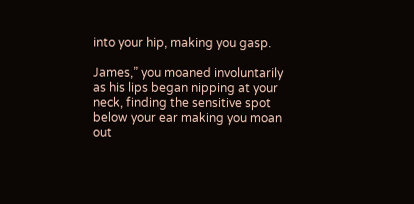into your hip, making you gasp.

James,” you moaned involuntarily as his lips began nipping at your neck, finding the sensitive spot below your ear making you moan out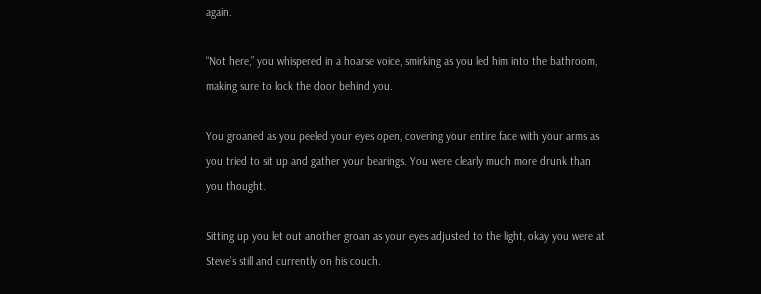again.

“Not here,” you whispered in a hoarse voice, smirking as you led him into the bathroom, making sure to lock the door behind you.

You groaned as you peeled your eyes open, covering your entire face with your arms as you tried to sit up and gather your bearings. You were clearly much more drunk than you thought.

Sitting up you let out another groan as your eyes adjusted to the light, okay you were at Steve’s still and currently on his couch.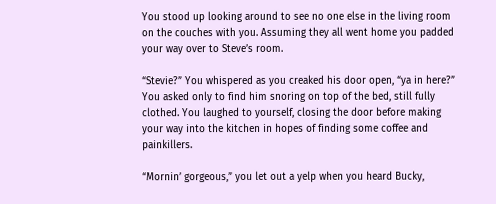You stood up looking around to see no one else in the living room on the couches with you. Assuming they all went home you padded your way over to Steve’s room.

“Stevie?” You whispered as you creaked his door open, “ya in here?” You asked only to find him snoring on top of the bed, still fully clothed. You laughed to yourself, closing the door before making your way into the kitchen in hopes of finding some coffee and painkillers.

“Mornin’ gorgeous,” you let out a yelp when you heard Bucky,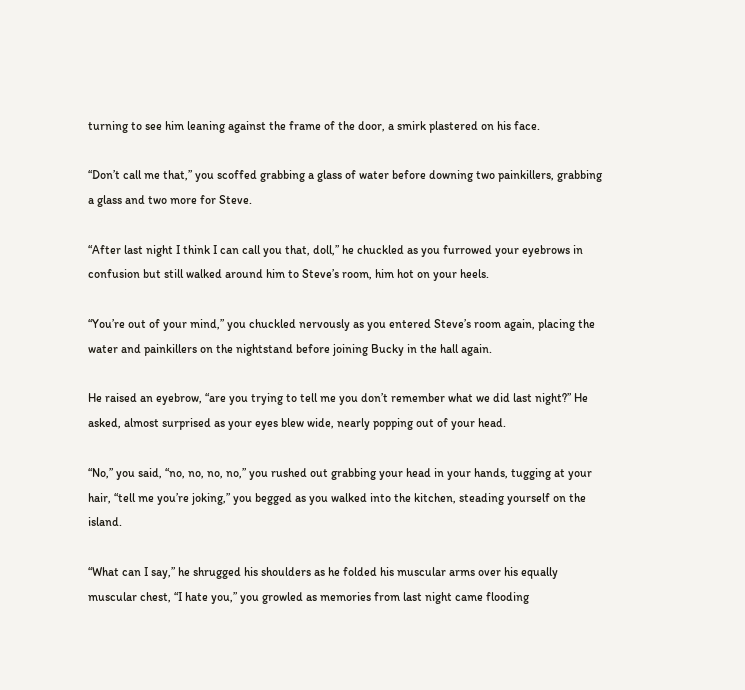turning to see him leaning against the frame of the door, a smirk plastered on his face.

“Don’t call me that,” you scoffed grabbing a glass of water before downing two painkillers, grabbing a glass and two more for Steve.

“After last night I think I can call you that, doll,” he chuckled as you furrowed your eyebrows in confusion but still walked around him to Steve’s room, him hot on your heels.

“You’re out of your mind,” you chuckled nervously as you entered Steve’s room again, placing the water and painkillers on the nightstand before joining Bucky in the hall again.

He raised an eyebrow, “are you trying to tell me you don’t remember what we did last night?” He asked, almost surprised as your eyes blew wide, nearly popping out of your head.

“No,” you said, “no, no, no, no,” you rushed out grabbing your head in your hands, tugging at your hair, “tell me you’re joking,” you begged as you walked into the kitchen, steading yourself on the island.

“What can I say,” he shrugged his shoulders as he folded his muscular arms over his equally muscular chest, “I hate you,” you growled as memories from last night came flooding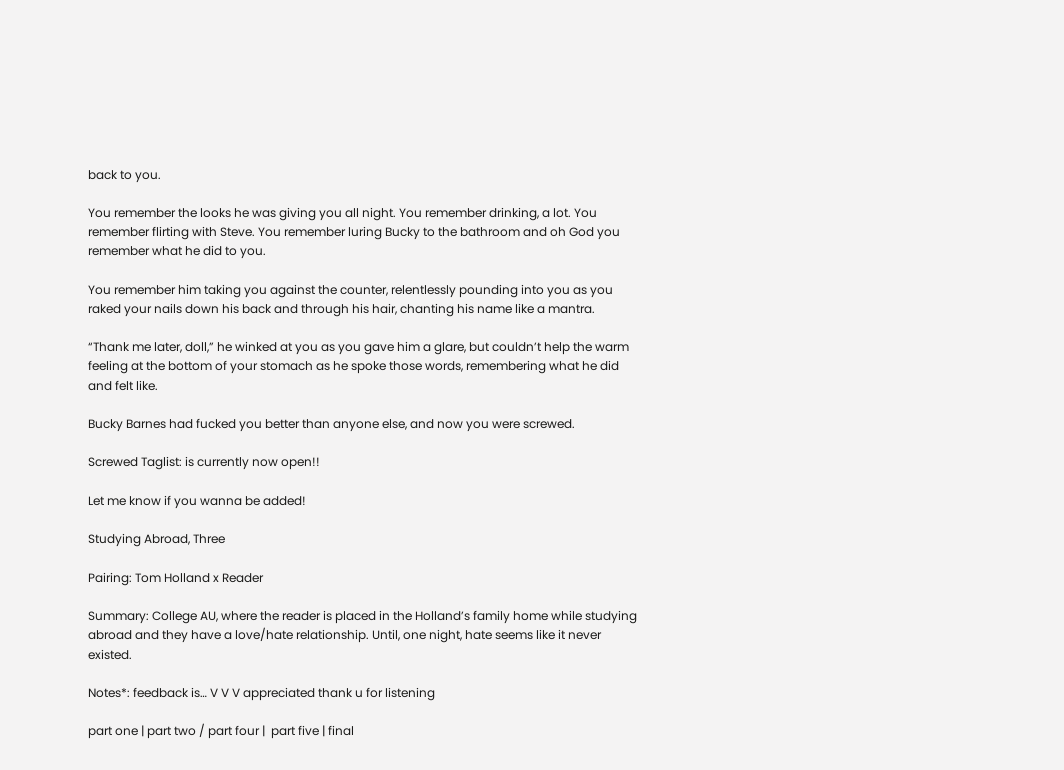back to you.

You remember the looks he was giving you all night. You remember drinking, a lot. You remember flirting with Steve. You remember luring Bucky to the bathroom and oh God you remember what he did to you.

You remember him taking you against the counter, relentlessly pounding into you as you raked your nails down his back and through his hair, chanting his name like a mantra.

“Thank me later, doll,” he winked at you as you gave him a glare, but couldn’t help the warm feeling at the bottom of your stomach as he spoke those words, remembering what he did and felt like.

Bucky Barnes had fucked you better than anyone else, and now you were screwed.

Screwed Taglist: is currently now open!!

Let me know if you wanna be added!

Studying Abroad, Three

Pairing: Tom Holland x Reader

Summary: College AU, where the reader is placed in the Holland’s family home while studying abroad and they have a love/hate relationship. Until, one night, hate seems like it never existed.

Notes*: feedback is… V V V appreciated thank u for listening

part one | part two / part four |  part five | final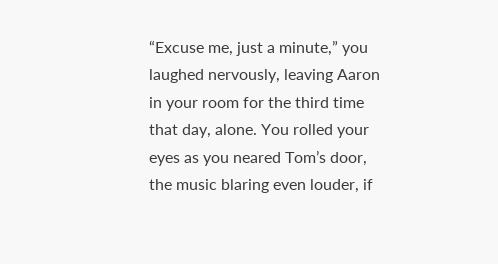“Excuse me, just a minute,” you laughed nervously, leaving Aaron in your room for the third time that day, alone. You rolled your eyes as you neared Tom’s door, the music blaring even louder, if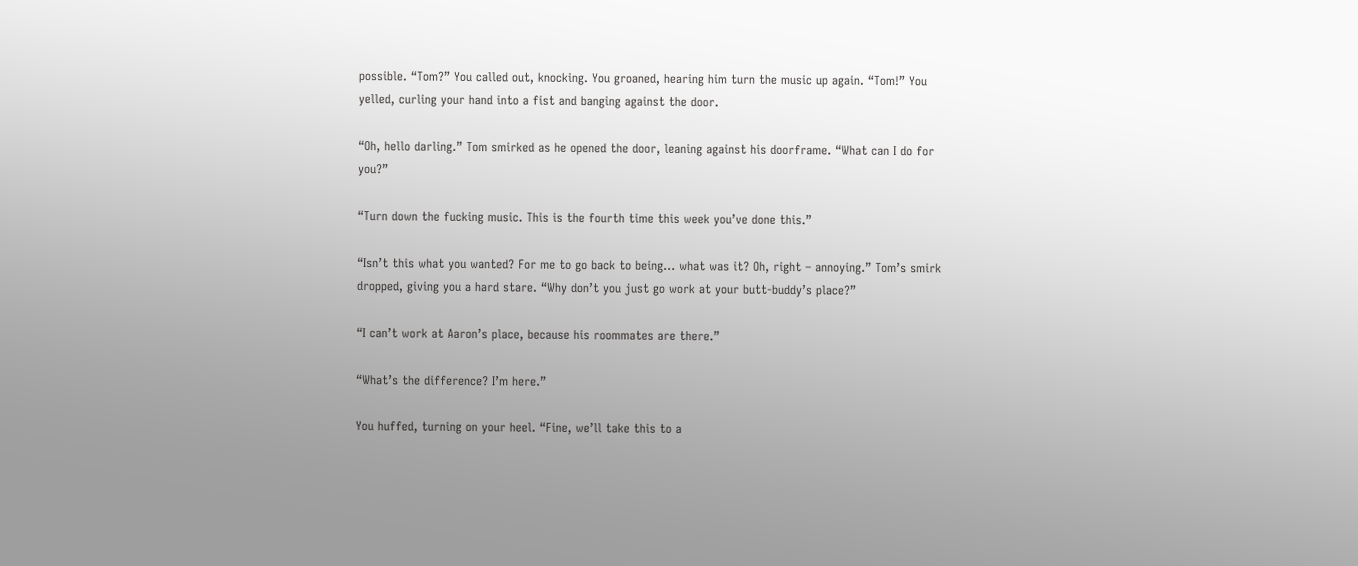possible. “Tom?” You called out, knocking. You groaned, hearing him turn the music up again. “Tom!” You yelled, curling your hand into a fist and banging against the door.

“Oh, hello darling.” Tom smirked as he opened the door, leaning against his doorframe. “What can I do for you?”

“Turn down the fucking music. This is the fourth time this week you’ve done this.”

“Isn’t this what you wanted? For me to go back to being… what was it? Oh, right – annoying.” Tom’s smirk dropped, giving you a hard stare. “Why don’t you just go work at your butt-buddy’s place?”

“I can’t work at Aaron’s place, because his roommates are there.”

“What’s the difference? I’m here.”

You huffed, turning on your heel. “Fine, we’ll take this to a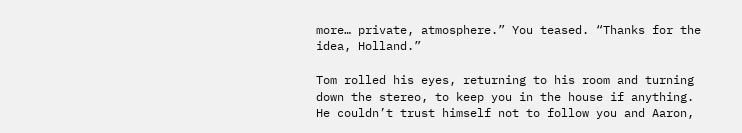more… private, atmosphere.” You teased. “Thanks for the idea, Holland.”

Tom rolled his eyes, returning to his room and turning down the stereo, to keep you in the house if anything. He couldn’t trust himself not to follow you and Aaron,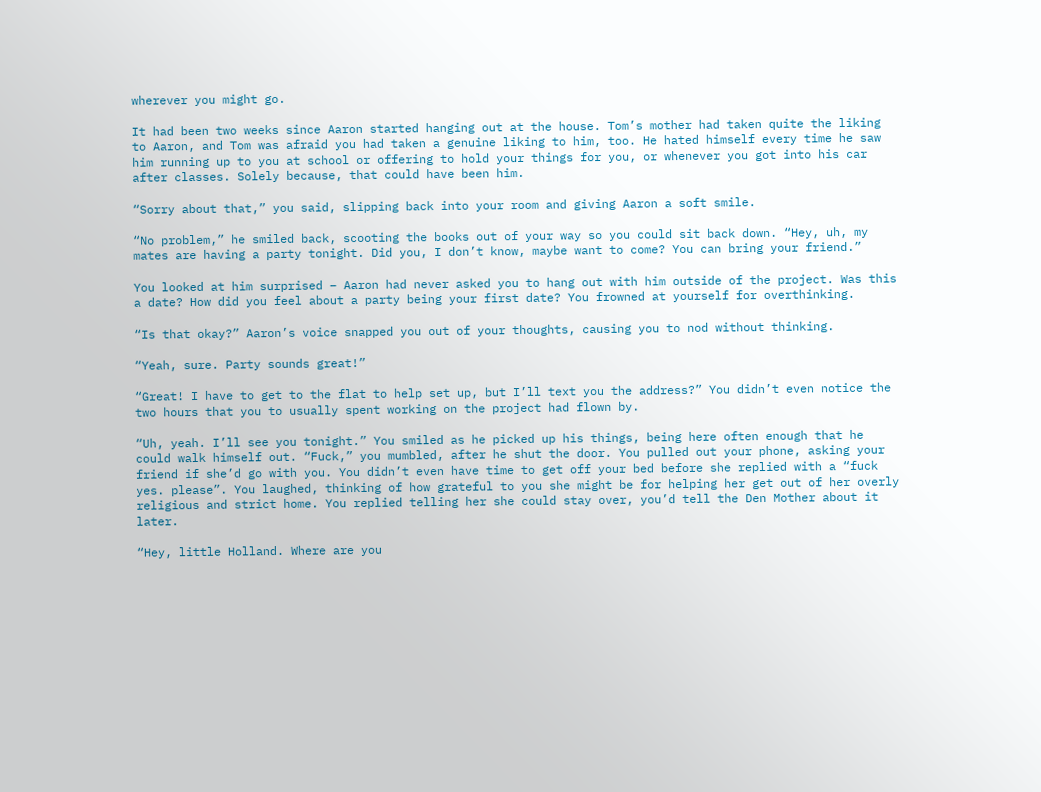wherever you might go.

It had been two weeks since Aaron started hanging out at the house. Tom’s mother had taken quite the liking to Aaron, and Tom was afraid you had taken a genuine liking to him, too. He hated himself every time he saw him running up to you at school or offering to hold your things for you, or whenever you got into his car after classes. Solely because, that could have been him.

“Sorry about that,” you said, slipping back into your room and giving Aaron a soft smile.

“No problem,” he smiled back, scooting the books out of your way so you could sit back down. “Hey, uh, my mates are having a party tonight. Did you, I don’t know, maybe want to come? You can bring your friend.”

You looked at him surprised – Aaron had never asked you to hang out with him outside of the project. Was this a date? How did you feel about a party being your first date? You frowned at yourself for overthinking.

“Is that okay?” Aaron’s voice snapped you out of your thoughts, causing you to nod without thinking.

“Yeah, sure. Party sounds great!”

“Great! I have to get to the flat to help set up, but I’ll text you the address?” You didn’t even notice the two hours that you to usually spent working on the project had flown by.

“Uh, yeah. I’ll see you tonight.” You smiled as he picked up his things, being here often enough that he could walk himself out. “Fuck,” you mumbled, after he shut the door. You pulled out your phone, asking your friend if she’d go with you. You didn’t even have time to get off your bed before she replied with a “fuck yes. please”. You laughed, thinking of how grateful to you she might be for helping her get out of her overly religious and strict home. You replied telling her she could stay over, you’d tell the Den Mother about it later.

“Hey, little Holland. Where are you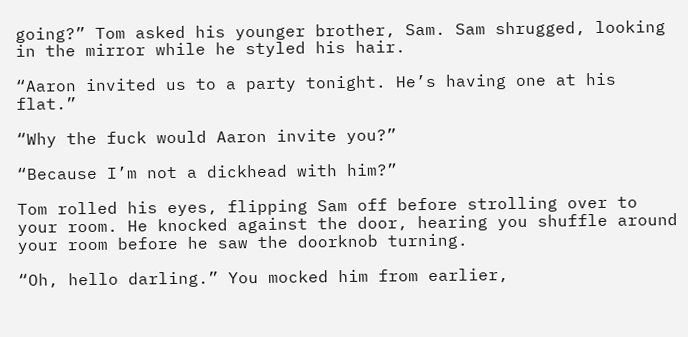going?” Tom asked his younger brother, Sam. Sam shrugged, looking in the mirror while he styled his hair.

“Aaron invited us to a party tonight. He’s having one at his flat.”

“Why the fuck would Aaron invite you?”

“Because I’m not a dickhead with him?”

Tom rolled his eyes, flipping Sam off before strolling over to your room. He knocked against the door, hearing you shuffle around your room before he saw the doorknob turning.

“Oh, hello darling.” You mocked him from earlier,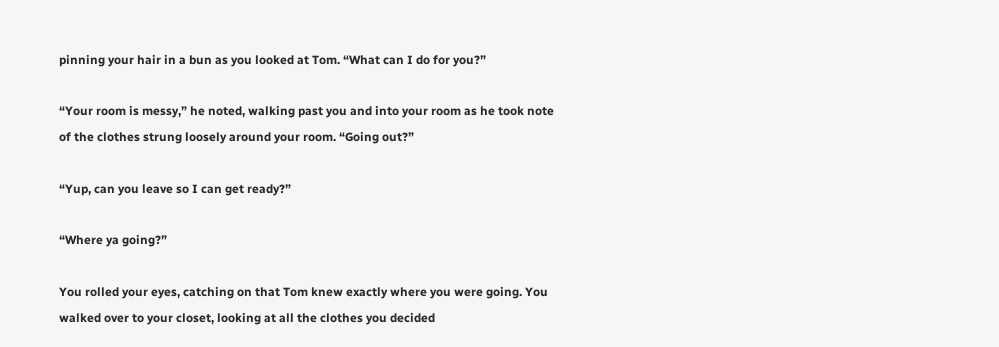pinning your hair in a bun as you looked at Tom. “What can I do for you?”

“Your room is messy,” he noted, walking past you and into your room as he took note of the clothes strung loosely around your room. “Going out?”

“Yup, can you leave so I can get ready?”

“Where ya going?”

You rolled your eyes, catching on that Tom knew exactly where you were going. You walked over to your closet, looking at all the clothes you decided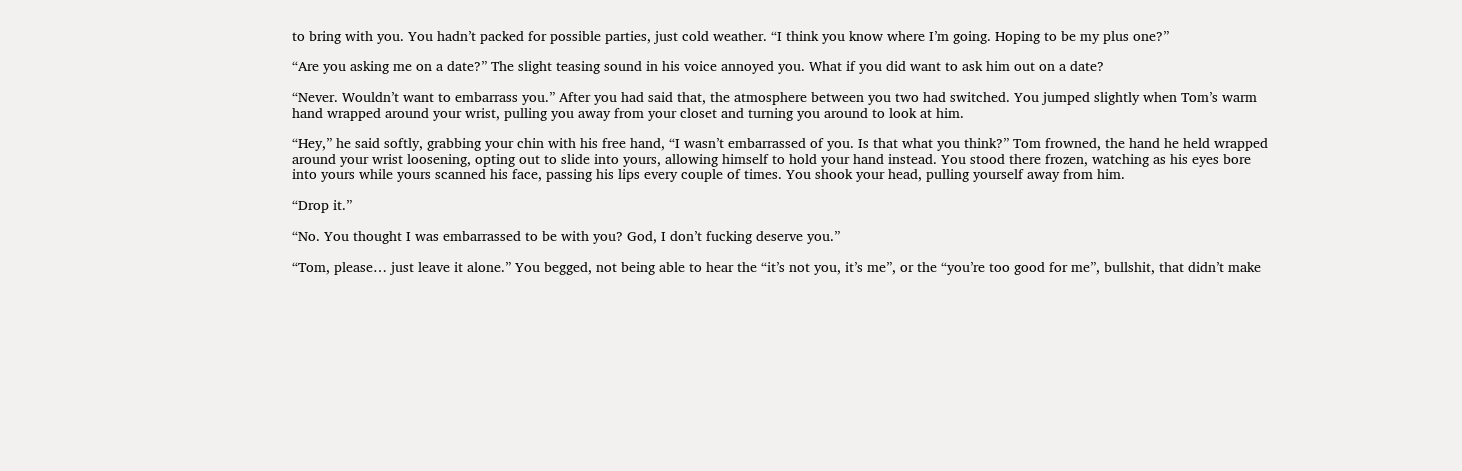to bring with you. You hadn’t packed for possible parties, just cold weather. “I think you know where I’m going. Hoping to be my plus one?”

“Are you asking me on a date?” The slight teasing sound in his voice annoyed you. What if you did want to ask him out on a date?

“Never. Wouldn’t want to embarrass you.” After you had said that, the atmosphere between you two had switched. You jumped slightly when Tom’s warm hand wrapped around your wrist, pulling you away from your closet and turning you around to look at him.

“Hey,” he said softly, grabbing your chin with his free hand, “I wasn’t embarrassed of you. Is that what you think?” Tom frowned, the hand he held wrapped around your wrist loosening, opting out to slide into yours, allowing himself to hold your hand instead. You stood there frozen, watching as his eyes bore into yours while yours scanned his face, passing his lips every couple of times. You shook your head, pulling yourself away from him.

“Drop it.”

“No. You thought I was embarrassed to be with you? God, I don’t fucking deserve you.”

“Tom, please… just leave it alone.” You begged, not being able to hear the “it’s not you, it’s me”, or the “you’re too good for me”, bullshit, that didn’t make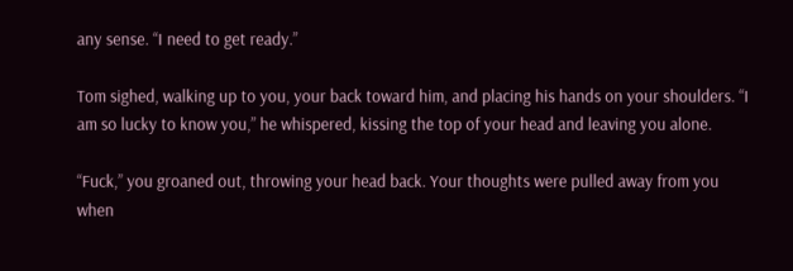any sense. “I need to get ready.”

Tom sighed, walking up to you, your back toward him, and placing his hands on your shoulders. “I am so lucky to know you,” he whispered, kissing the top of your head and leaving you alone.

“Fuck,” you groaned out, throwing your head back. Your thoughts were pulled away from you when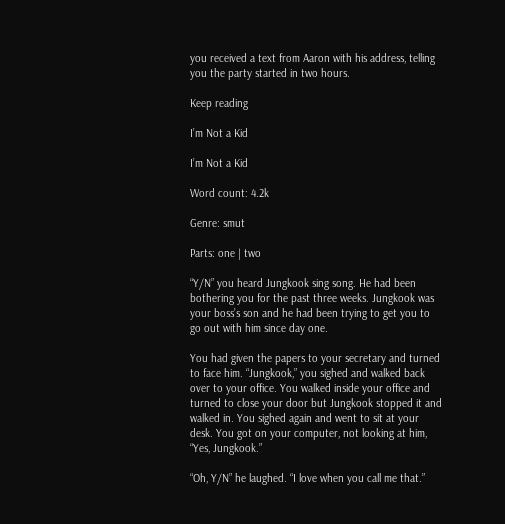you received a text from Aaron with his address, telling you the party started in two hours.

Keep reading

I’m Not a Kid

I’m Not a Kid

Word count: 4.2k

Genre: smut

Parts: one | two

“Y/N” you heard Jungkook sing song. He had been bothering you for the past three weeks. Jungkook was your boss’s son and he had been trying to get you to go out with him since day one.

You had given the papers to your secretary and turned to face him. “Jungkook,” you sighed and walked back over to your office. You walked inside your office and turned to close your door but Jungkook stopped it and walked in. You sighed again and went to sit at your desk. You got on your computer, not looking at him, “Yes, Jungkook.”

“Oh, Y/N” he laughed. “I love when you call me that.”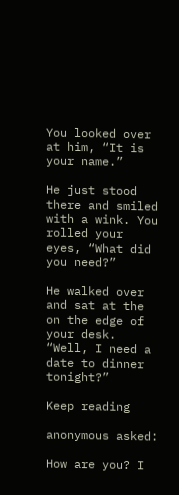You looked over at him, “It is your name.”

He just stood there and smiled with a wink. You rolled your eyes, “What did you need?”

He walked over and sat at the on the edge of your desk. “Well, I need a date to dinner tonight?”

Keep reading

anonymous asked:

How are you? I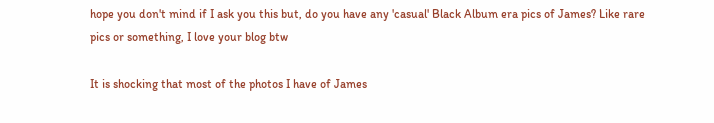hope you don't mind if I ask you this but, do you have any 'casual' Black Album era pics of James? Like rare pics or something, I love your blog btw

It is shocking that most of the photos I have of James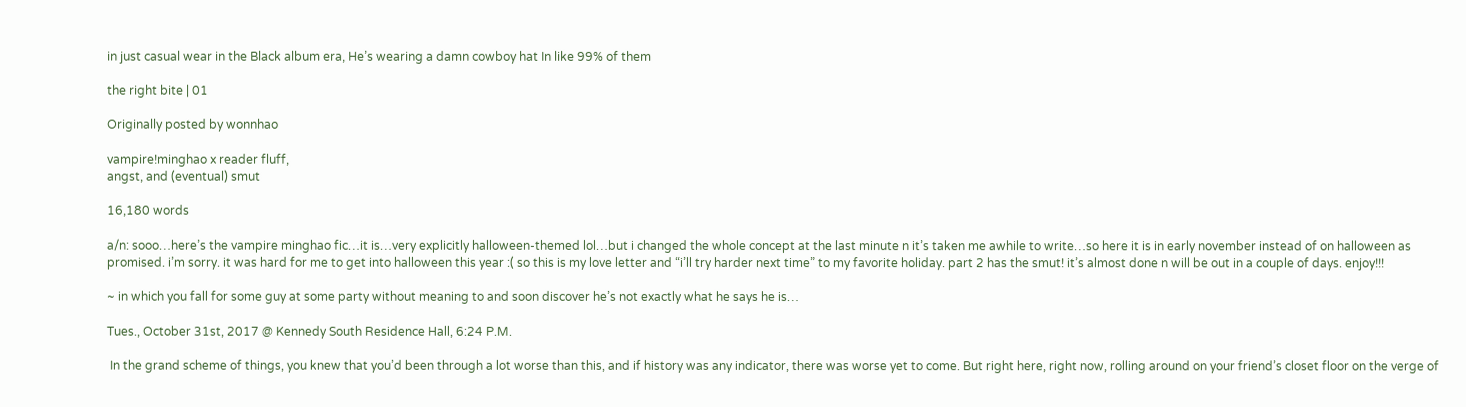in just casual wear in the Black album era, He’s wearing a damn cowboy hat In like 99% of them

the right bite | 01

Originally posted by wonnhao

vampire!minghao x reader fluff,
angst, and (eventual) smut

16,180 words

a/n: sooo…here’s the vampire minghao fic…it is…very explicitly halloween-themed lol…but i changed the whole concept at the last minute n it’s taken me awhile to write…so here it is in early november instead of on halloween as promised. i’m sorry. it was hard for me to get into halloween this year :( so this is my love letter and “i’ll try harder next time” to my favorite holiday. part 2 has the smut! it’s almost done n will be out in a couple of days. enjoy!!!

~ in which you fall for some guy at some party without meaning to and soon discover he’s not exactly what he says he is…

Tues., October 31st, 2017 @ Kennedy South Residence Hall, 6:24 P.M.

 In the grand scheme of things, you knew that you’d been through a lot worse than this, and if history was any indicator, there was worse yet to come. But right here, right now, rolling around on your friend’s closet floor on the verge of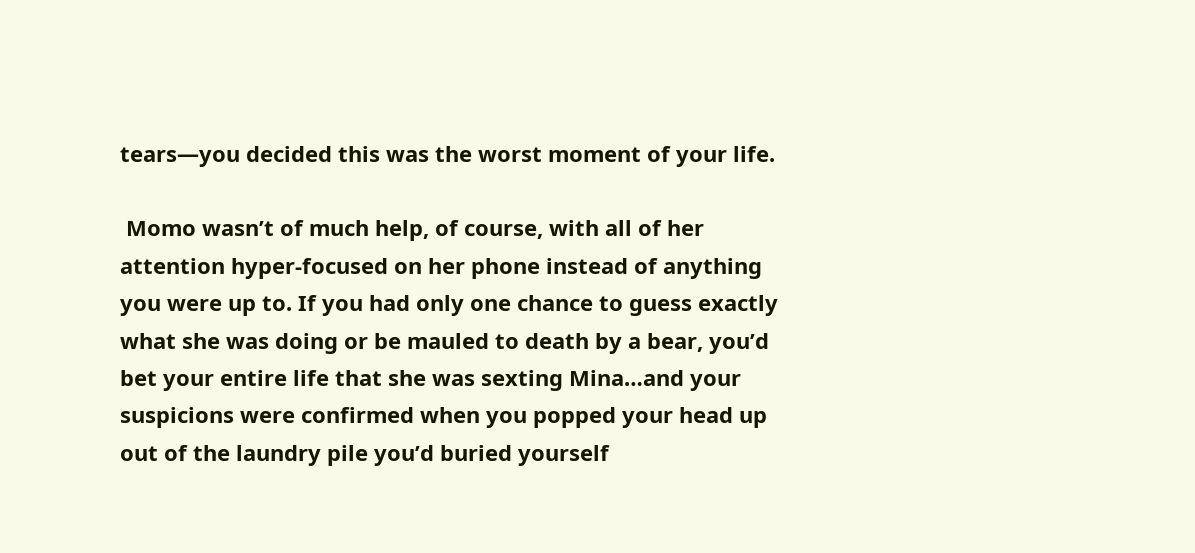tears—you decided this was the worst moment of your life.

 Momo wasn’t of much help, of course, with all of her attention hyper-focused on her phone instead of anything you were up to. If you had only one chance to guess exactly what she was doing or be mauled to death by a bear, you’d bet your entire life that she was sexting Mina…and your suspicions were confirmed when you popped your head up out of the laundry pile you’d buried yourself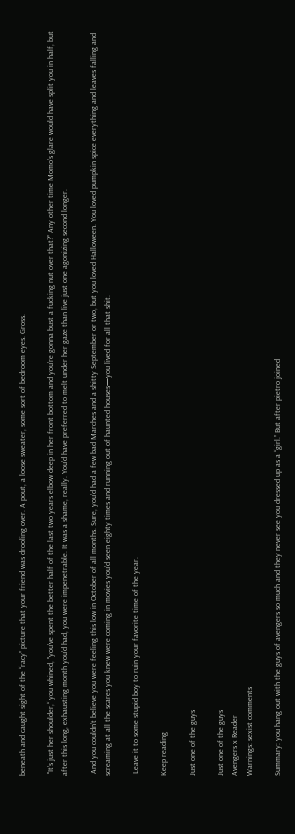beneath and caught sight of the “racy” picture that your friend was drooling over. A pout, a loose sweater, some sort of bedroom eyes. Gross.

 "It’s just her shoulder,“ you whined, "you’ve spent the better half of the last two years elbow deep in her front bottom and you’re gonna bust a fucking nut over that?” Any other time Momo’s glare would have split you in half, but after this long, exhausting month you’d had, you were impenetrable. It was a shame, really. You’d have preferred to melt under her gaze than live just one agonizing second longer.

 And you couldn’t believe you were feeling this low in October of all months. Sure, you’d had a few bad Marches and a shitty September or two, but you loved Halloween. You loved pumpkin spice everything and leaves falling and screaming at all the scares you knew were coming in movies you’d seen eighty times and running out of haunted houses—you lived for all that shit.

 Leave it to some stupid boy to ruin your favorite time of the year.

Keep reading

Just one of the guys

Just one of the guys
Avengers x Reader
Warnings: sexist comments

Summary: you hang out with the guys of avengers so much and they never see you dressed up as a “girl.” But after pietro joined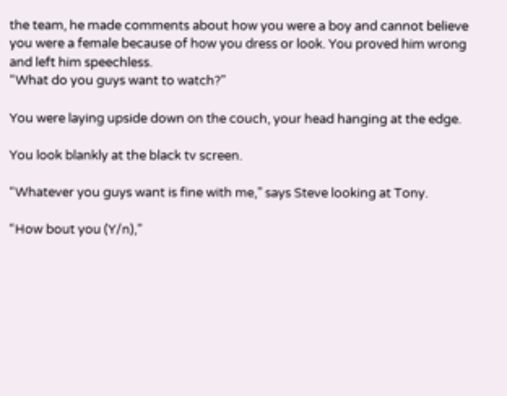the team, he made comments about how you were a boy and cannot believe you were a female because of how you dress or look. You proved him wrong and left him speechless.
“What do you guys want to watch?”

You were laying upside down on the couch, your head hanging at the edge.

You look blankly at the black tv screen.

“Whatever you guys want is fine with me,” says Steve looking at Tony.

“How bout you (Y/n),”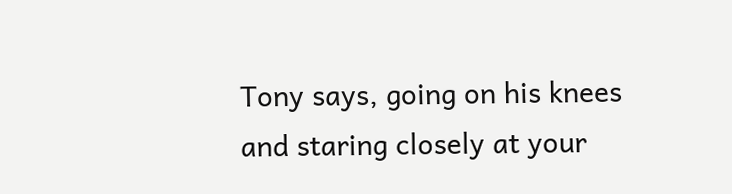Tony says, going on his knees and staring closely at your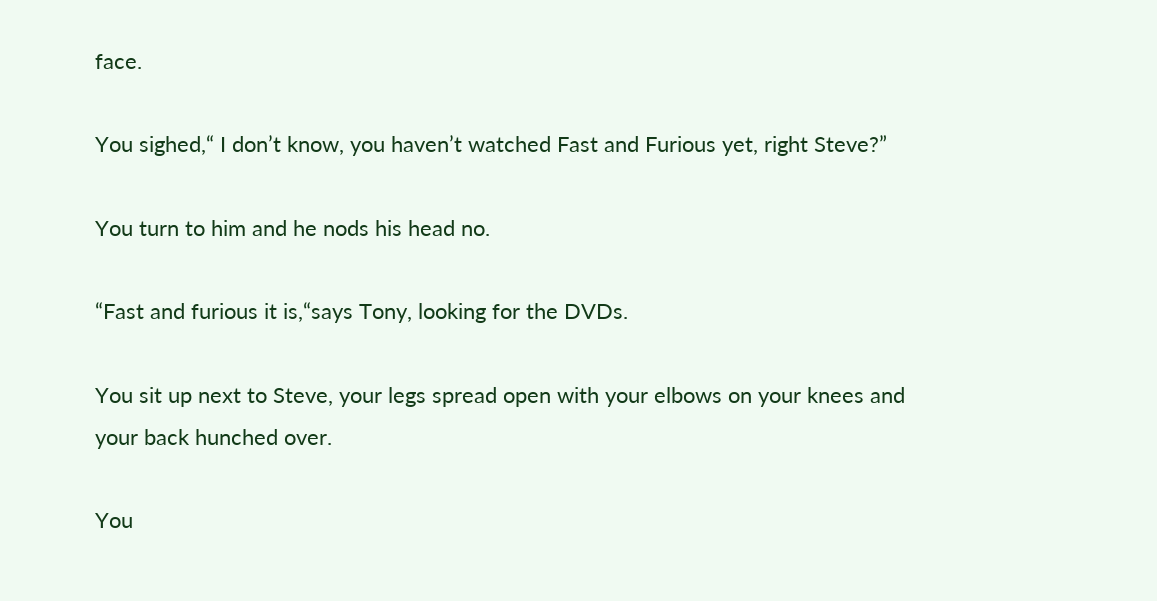face.

You sighed,“ I don’t know, you haven’t watched Fast and Furious yet, right Steve?”

You turn to him and he nods his head no.

“Fast and furious it is,“says Tony, looking for the DVDs.

You sit up next to Steve, your legs spread open with your elbows on your knees and your back hunched over.

You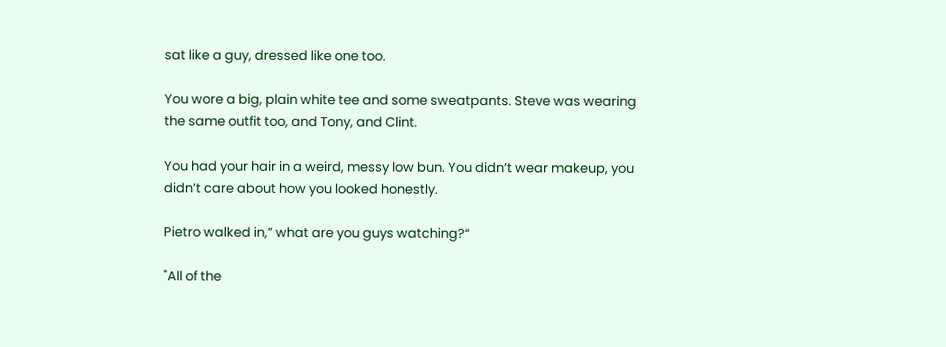sat like a guy, dressed like one too.

You wore a big, plain white tee and some sweatpants. Steve was wearing the same outfit too, and Tony, and Clint.

You had your hair in a weird, messy low bun. You didn’t wear makeup, you didn’t care about how you looked honestly.

Pietro walked in,” what are you guys watching?“

"All of the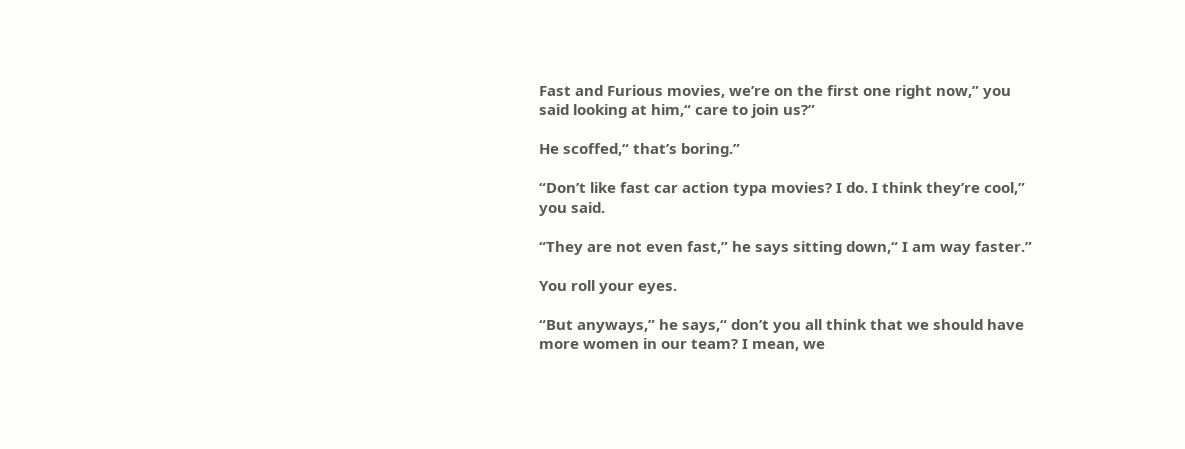Fast and Furious movies, we’re on the first one right now,” you said looking at him,“ care to join us?”

He scoffed,“ that’s boring.”

“Don’t like fast car action typa movies? I do. I think they’re cool,” you said.

“They are not even fast,” he says sitting down,“ I am way faster.”

You roll your eyes.

“But anyways,” he says,“ don’t you all think that we should have more women in our team? I mean, we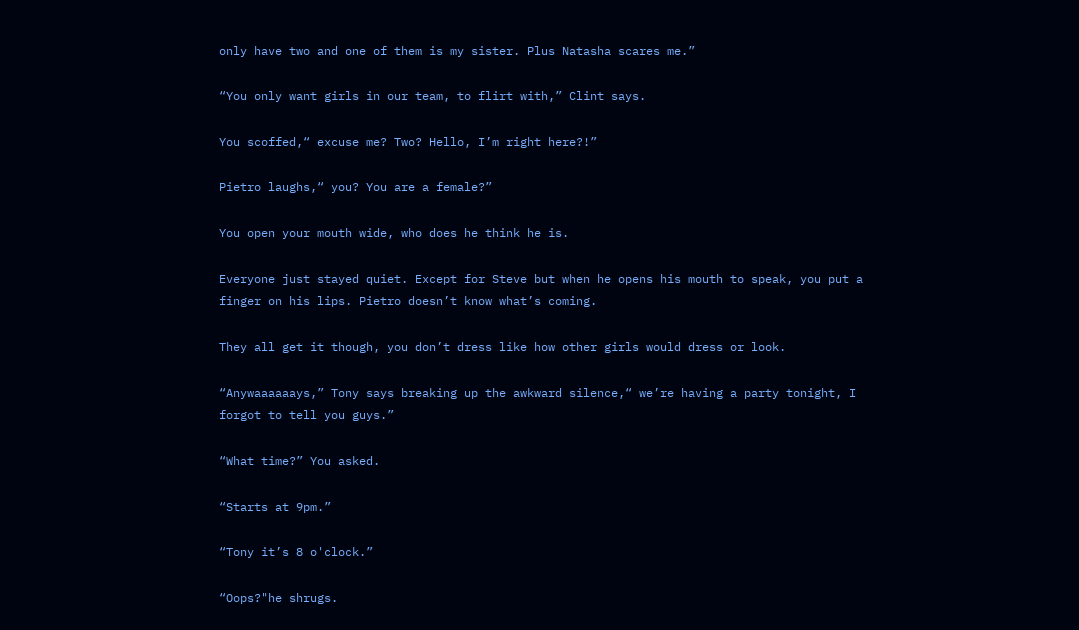only have two and one of them is my sister. Plus Natasha scares me.”

“You only want girls in our team, to flirt with,” Clint says.

You scoffed,“ excuse me? Two? Hello, I’m right here?!”

Pietro laughs,“ you? You are a female?”

You open your mouth wide, who does he think he is.

Everyone just stayed quiet. Except for Steve but when he opens his mouth to speak, you put a finger on his lips. Pietro doesn’t know what’s coming.

They all get it though, you don’t dress like how other girls would dress or look.

“Anywaaaaaays,” Tony says breaking up the awkward silence,“ we’re having a party tonight, I forgot to tell you guys.”

“What time?” You asked.

“Starts at 9pm.”

“Tony it’s 8 o'clock.”

“Oops?"he shrugs.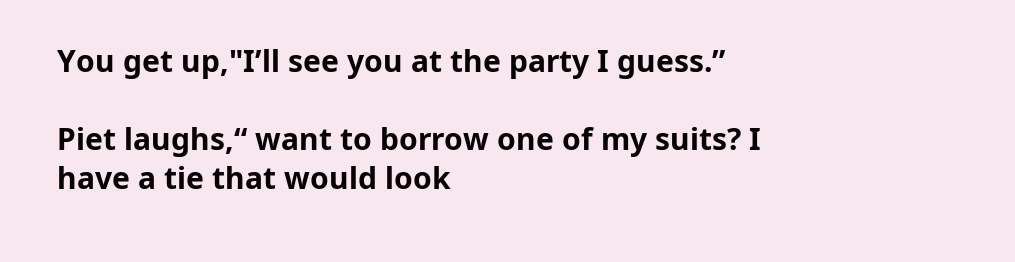You get up,"I’ll see you at the party I guess.”

Piet laughs,“ want to borrow one of my suits? I have a tie that would look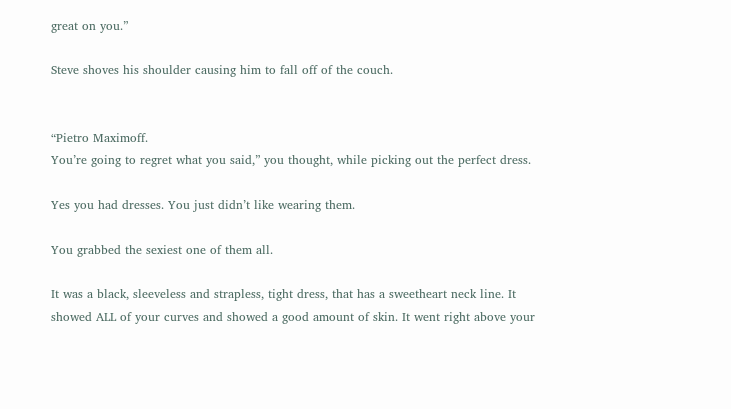great on you.”

Steve shoves his shoulder causing him to fall off of the couch.


“Pietro Maximoff.
You’re going to regret what you said,” you thought, while picking out the perfect dress.

Yes you had dresses. You just didn’t like wearing them.

You grabbed the sexiest one of them all.

It was a black, sleeveless and strapless, tight dress, that has a sweetheart neck line. It showed ALL of your curves and showed a good amount of skin. It went right above your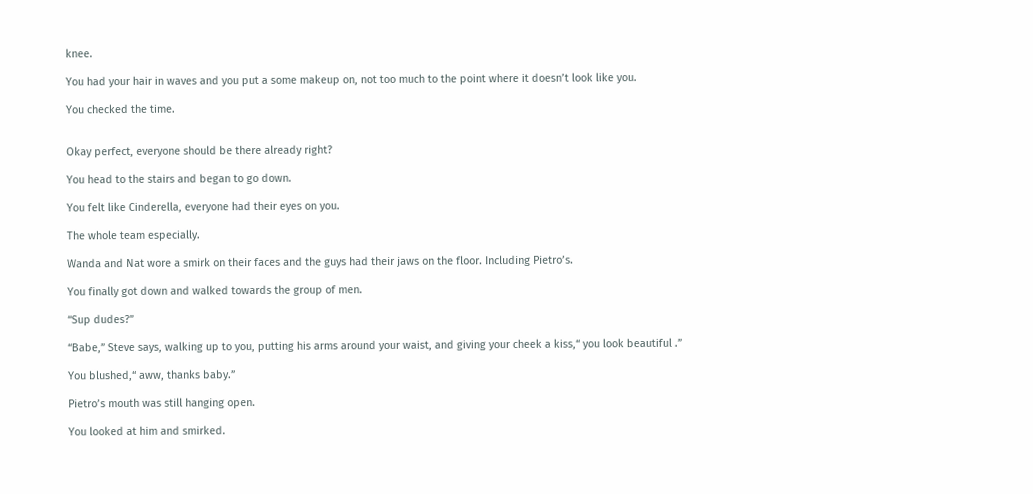knee.

You had your hair in waves and you put a some makeup on, not too much to the point where it doesn’t look like you.

You checked the time.


Okay perfect, everyone should be there already right?

You head to the stairs and began to go down.

You felt like Cinderella, everyone had their eyes on you.

The whole team especially.

Wanda and Nat wore a smirk on their faces and the guys had their jaws on the floor. Including Pietro’s.

You finally got down and walked towards the group of men.

“Sup dudes?”

“Babe,” Steve says, walking up to you, putting his arms around your waist, and giving your cheek a kiss,“ you look beautiful .”

You blushed,“ aww, thanks baby.”

Pietro’s mouth was still hanging open.

You looked at him and smirked.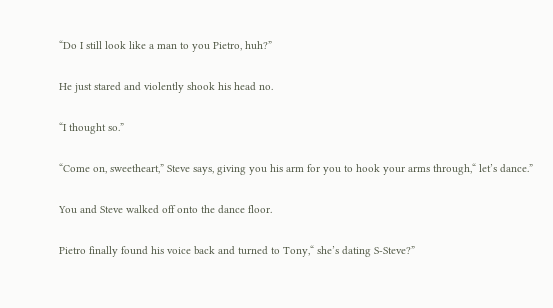“Do I still look like a man to you Pietro, huh?”

He just stared and violently shook his head no.

“I thought so.”

“Come on, sweetheart,” Steve says, giving you his arm for you to hook your arms through,“ let’s dance.”

You and Steve walked off onto the dance floor.

Pietro finally found his voice back and turned to Tony,“ she’s dating S-Steve?”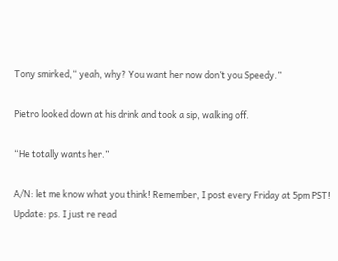Tony smirked,“ yeah, why? You want her now don’t you Speedy.”

Pietro looked down at his drink and took a sip, walking off.

“He totally wants her.”

A/N: let me know what you think! Remember, I post every Friday at 5pm PST! Update: ps. I just re read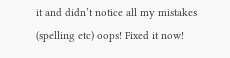it and didn’t notice all my mistakes (spelling etc) oops! Fixed it now!